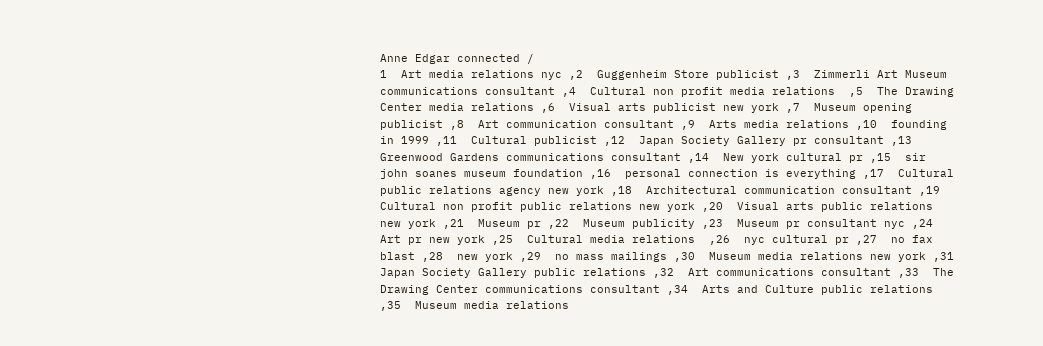Anne Edgar connected /
1  Art media relations nyc ,2  Guggenheim Store publicist ,3  Zimmerli Art Museum communications consultant ,4  Cultural non profit media relations  ,5  The Drawing Center media relations ,6  Visual arts publicist new york ,7  Museum opening publicist ,8  Art communication consultant ,9  Arts media relations ,10  founding in 1999 ,11  Cultural publicist ,12  Japan Society Gallery pr consultant ,13  Greenwood Gardens communications consultant ,14  New york cultural pr ,15  sir john soanes museum foundation ,16  personal connection is everything ,17  Cultural public relations agency new york ,18  Architectural communication consultant ,19  Cultural non profit public relations new york ,20  Visual arts public relations new york ,21  Museum pr ,22  Museum publicity ,23  Museum pr consultant nyc ,24  Art pr new york ,25  Cultural media relations  ,26  nyc cultural pr ,27  no fax blast ,28  new york ,29  no mass mailings ,30  Museum media relations new york ,31  Japan Society Gallery public relations ,32  Art communications consultant ,33  The Drawing Center communications consultant ,34  Arts and Culture public relations ,35  Museum media relations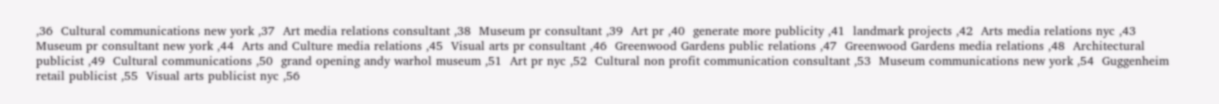,36  Cultural communications new york ,37  Art media relations consultant ,38  Museum pr consultant ,39  Art pr ,40  generate more publicity ,41  landmark projects ,42  Arts media relations nyc ,43  Museum pr consultant new york ,44  Arts and Culture media relations ,45  Visual arts pr consultant ,46  Greenwood Gardens public relations ,47  Greenwood Gardens media relations ,48  Architectural publicist ,49  Cultural communications ,50  grand opening andy warhol museum ,51  Art pr nyc ,52  Cultural non profit communication consultant ,53  Museum communications new york ,54  Guggenheim retail publicist ,55  Visual arts publicist nyc ,56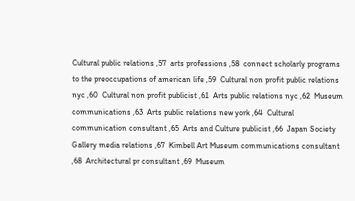Cultural public relations ,57  arts professions ,58  connect scholarly programs to the preoccupations of american life ,59  Cultural non profit public relations nyc ,60  Cultural non profit publicist ,61  Arts public relations nyc ,62  Museum communications ,63  Arts public relations new york ,64  Cultural communication consultant ,65  Arts and Culture publicist ,66  Japan Society Gallery media relations ,67  Kimbell Art Museum communications consultant ,68  Architectural pr consultant ,69  Museum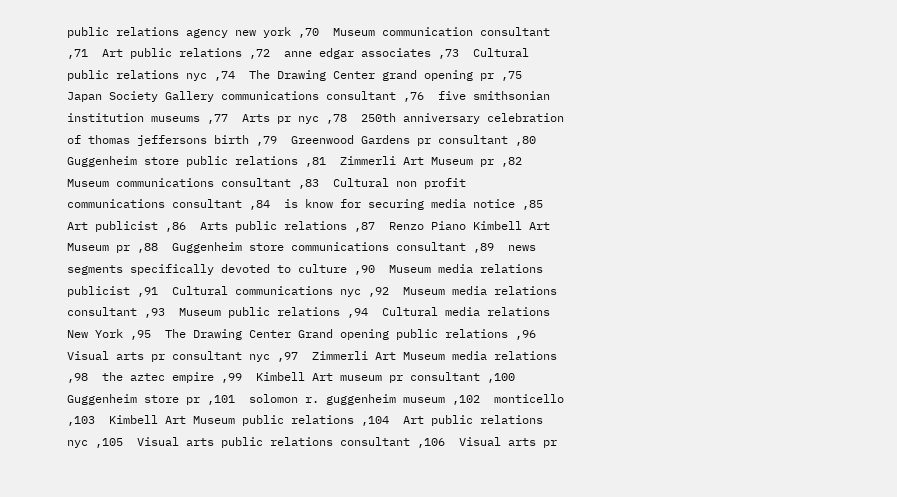public relations agency new york ,70  Museum communication consultant ,71  Art public relations ,72  anne edgar associates ,73  Cultural public relations nyc ,74  The Drawing Center grand opening pr ,75  Japan Society Gallery communications consultant ,76  five smithsonian institution museums ,77  Arts pr nyc ,78  250th anniversary celebration of thomas jeffersons birth ,79  Greenwood Gardens pr consultant ,80  Guggenheim store public relations ,81  Zimmerli Art Museum pr ,82  Museum communications consultant ,83  Cultural non profit communications consultant ,84  is know for securing media notice ,85  Art publicist ,86  Arts public relations ,87  Renzo Piano Kimbell Art Museum pr ,88  Guggenheim store communications consultant ,89  news segments specifically devoted to culture ,90  Museum media relations publicist ,91  Cultural communications nyc ,92  Museum media relations consultant ,93  Museum public relations ,94  Cultural media relations New York ,95  The Drawing Center Grand opening public relations ,96  Visual arts pr consultant nyc ,97  Zimmerli Art Museum media relations ,98  the aztec empire ,99  Kimbell Art museum pr consultant ,100  Guggenheim store pr ,101  solomon r. guggenheim museum ,102  monticello ,103  Kimbell Art Museum public relations ,104  Art public relations nyc ,105  Visual arts public relations consultant ,106  Visual arts pr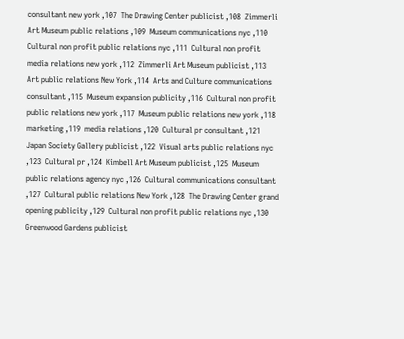consultant new york ,107  The Drawing Center publicist ,108  Zimmerli Art Museum public relations ,109  Museum communications nyc ,110  Cultural non profit public relations nyc ,111  Cultural non profit media relations new york ,112  Zimmerli Art Museum publicist ,113  Art public relations New York ,114  Arts and Culture communications consultant ,115  Museum expansion publicity ,116  Cultural non profit public relations new york ,117  Museum public relations new york ,118  marketing ,119  media relations ,120  Cultural pr consultant ,121  Japan Society Gallery publicist ,122  Visual arts public relations nyc ,123  Cultural pr ,124  Kimbell Art Museum publicist ,125  Museum public relations agency nyc ,126  Cultural communications consultant ,127  Cultural public relations New York ,128  The Drawing Center grand opening publicity ,129  Cultural non profit public relations nyc ,130  Greenwood Gardens publicist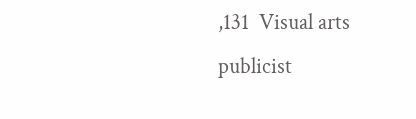,131  Visual arts publicist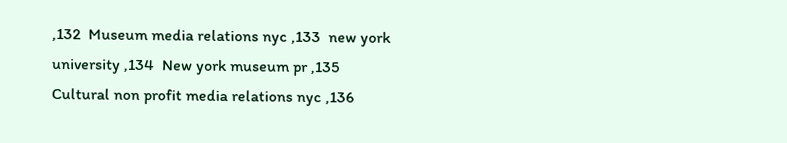,132  Museum media relations nyc ,133  new york university ,134  New york museum pr ,135  Cultural non profit media relations nyc ,136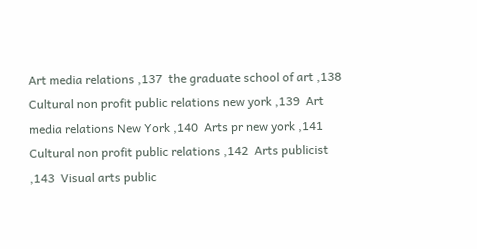Art media relations ,137  the graduate school of art ,138  Cultural non profit public relations new york ,139  Art media relations New York ,140  Arts pr new york ,141  Cultural non profit public relations ,142  Arts publicist ,143  Visual arts public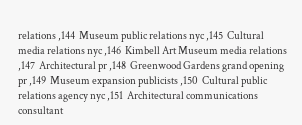relations ,144  Museum public relations nyc ,145  Cultural media relations nyc ,146  Kimbell Art Museum media relations ,147  Architectural pr ,148  Greenwood Gardens grand opening pr ,149  Museum expansion publicists ,150  Cultural public relations agency nyc ,151  Architectural communications consultant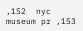,152  nyc museum pr ,153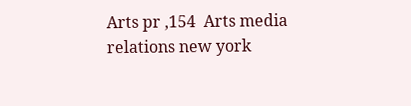Arts pr ,154  Arts media relations new york